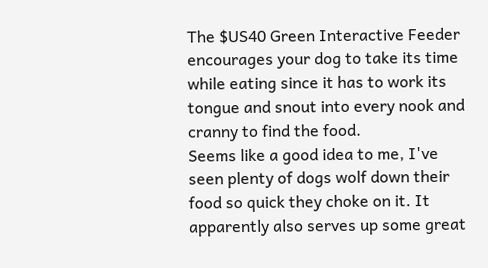The $US40 Green Interactive Feeder encourages your dog to take its time while eating since it has to work its tongue and snout into every nook and cranny to find the food.
Seems like a good idea to me, I've seen plenty of dogs wolf down their food so quick they choke on it. It apparently also serves up some great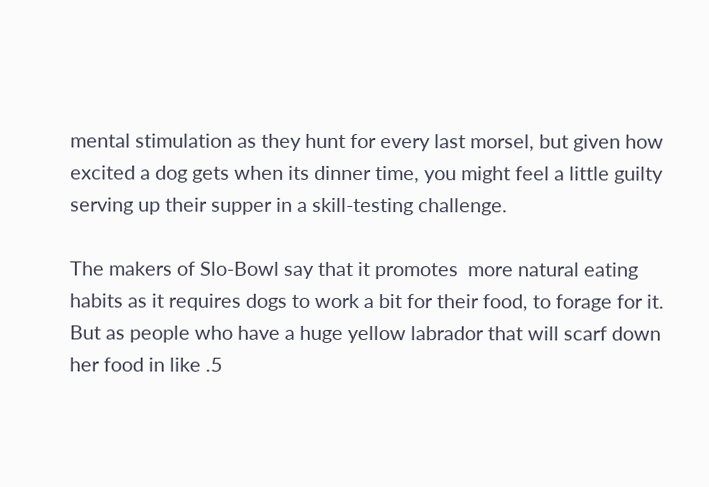mental stimulation as they hunt for every last morsel, but given how excited a dog gets when its dinner time, you might feel a little guilty serving up their supper in a skill-testing challenge.

The makers of Slo-Bowl say that it promotes  more natural eating habits as it requires dogs to work a bit for their food, to forage for it.
But as people who have a huge yellow labrador that will scarf down her food in like .5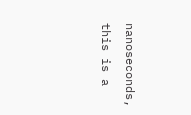nanoseconds, this is a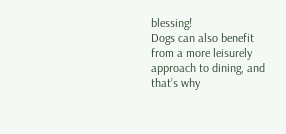blessing!
Dogs can also benefit from a more leisurely approach to dining, and that’s why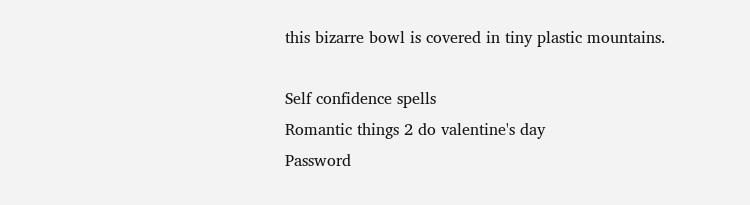this bizarre bowl is covered in tiny plastic mountains.

Self confidence spells
Romantic things 2 do valentine's day
Password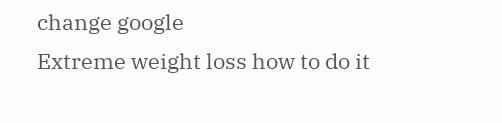change google
Extreme weight loss how to do it